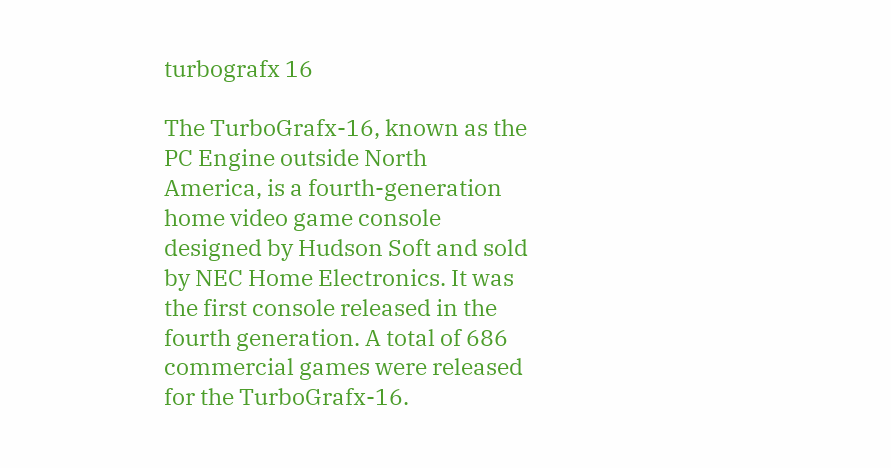turbografx 16

The TurboGrafx-16, known as the PC Engine outside North America, is a fourth-generation home video game console designed by Hudson Soft and sold by NEC Home Electronics. It was the first console released in the fourth generation. A total of 686 commercial games were released for the TurboGrafx-16.